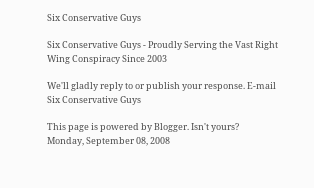Six Conservative Guys

Six Conservative Guys - Proudly Serving the Vast Right Wing Conspiracy Since 2003

We'll gladly reply to or publish your response. E-mail Six Conservative Guys

This page is powered by Blogger. Isn't yours?
Monday, September 08, 2008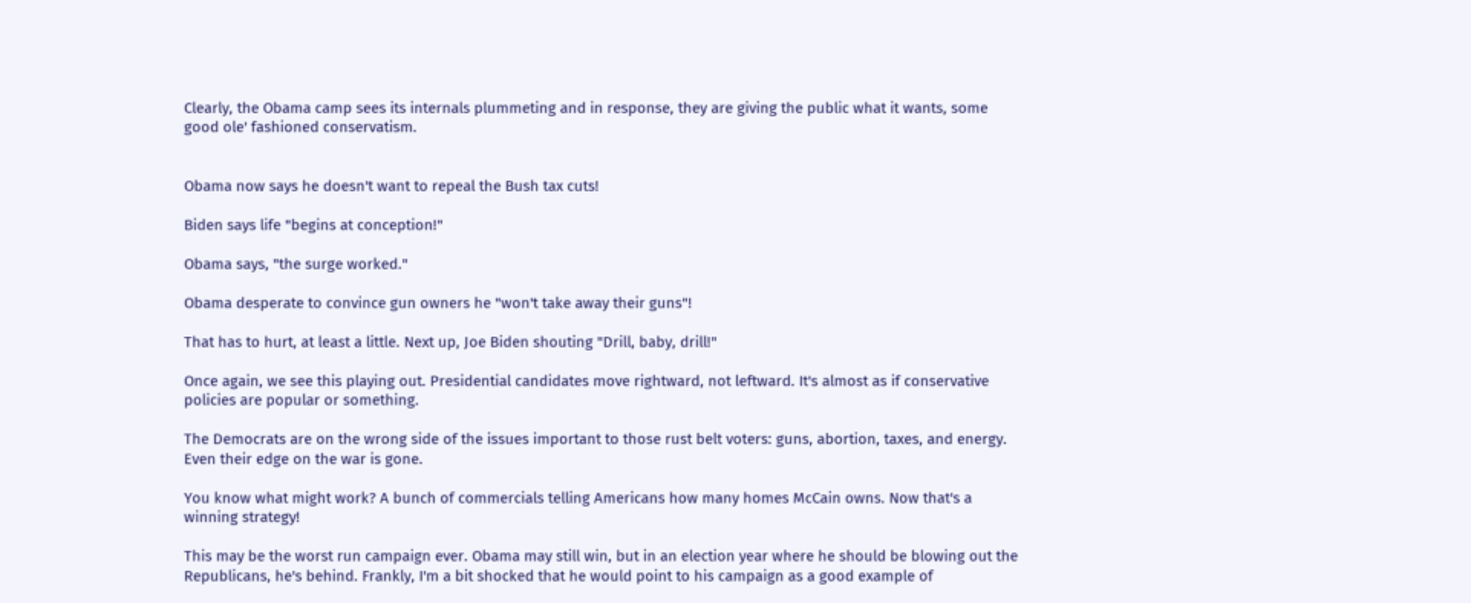Clearly, the Obama camp sees its internals plummeting and in response, they are giving the public what it wants, some good ole' fashioned conservatism.


Obama now says he doesn't want to repeal the Bush tax cuts!

Biden says life "begins at conception!"

Obama says, "the surge worked."

Obama desperate to convince gun owners he "won't take away their guns"!

That has to hurt, at least a little. Next up, Joe Biden shouting "Drill, baby, drill!"

Once again, we see this playing out. Presidential candidates move rightward, not leftward. It's almost as if conservative policies are popular or something.

The Democrats are on the wrong side of the issues important to those rust belt voters: guns, abortion, taxes, and energy. Even their edge on the war is gone.

You know what might work? A bunch of commercials telling Americans how many homes McCain owns. Now that's a winning strategy!

This may be the worst run campaign ever. Obama may still win, but in an election year where he should be blowing out the Republicans, he's behind. Frankly, I'm a bit shocked that he would point to his campaign as a good example of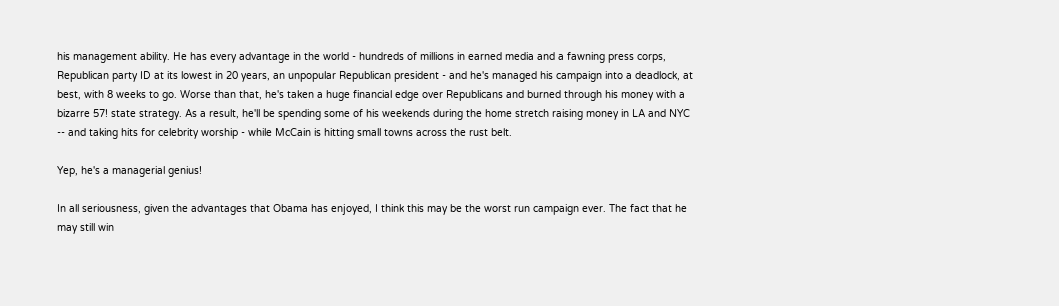his management ability. He has every advantage in the world - hundreds of millions in earned media and a fawning press corps, Republican party ID at its lowest in 20 years, an unpopular Republican president - and he's managed his campaign into a deadlock, at best, with 8 weeks to go. Worse than that, he's taken a huge financial edge over Republicans and burned through his money with a bizarre 57! state strategy. As a result, he'll be spending some of his weekends during the home stretch raising money in LA and NYC -- and taking hits for celebrity worship - while McCain is hitting small towns across the rust belt.

Yep, he's a managerial genius!

In all seriousness, given the advantages that Obama has enjoyed, I think this may be the worst run campaign ever. The fact that he may still win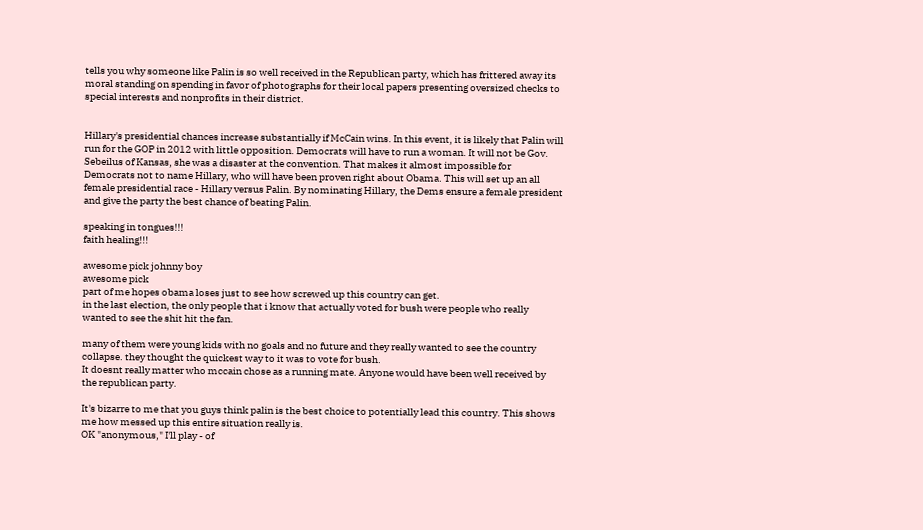tells you why someone like Palin is so well received in the Republican party, which has frittered away its moral standing on spending in favor of photographs for their local papers presenting oversized checks to special interests and nonprofits in their district.


Hillary's presidential chances increase substantially if McCain wins. In this event, it is likely that Palin will run for the GOP in 2012 with little opposition. Democrats will have to run a woman. It will not be Gov. Sebeilus of Kansas, she was a disaster at the convention. That makes it almost impossible for Democrats not to name Hillary, who will have been proven right about Obama. This will set up an all female presidential race - Hillary versus Palin. By nominating Hillary, the Dems ensure a female president and give the party the best chance of beating Palin.

speaking in tongues!!!
faith healing!!!

awesome pick johnny boy
awesome pick
part of me hopes obama loses just to see how screwed up this country can get.
in the last election, the only people that i know that actually voted for bush were people who really wanted to see the shit hit the fan.

many of them were young kids with no goals and no future and they really wanted to see the country collapse. they thought the quickest way to it was to vote for bush.
It doesnt really matter who mccain chose as a running mate. Anyone would have been well received by the republican party.

It's bizarre to me that you guys think palin is the best choice to potentially lead this country. This shows me how messed up this entire situation really is.
OK "anonymous," I'll play - of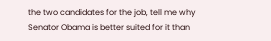the two candidates for the job, tell me why Senator Obama is better suited for it than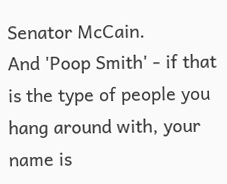Senator McCain.
And 'Poop Smith' - if that is the type of people you hang around with, your name is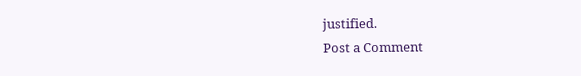justified.
Post a Comment